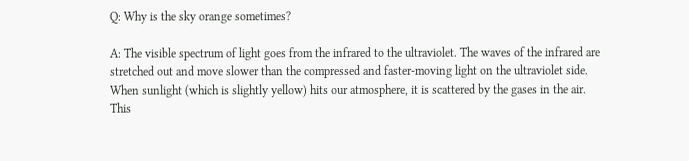Q: Why is the sky orange sometimes?

A: The visible spectrum of light goes from the infrared to the ultraviolet. The waves of the infrared are stretched out and move slower than the compressed and faster-moving light on the ultraviolet side. When sunlight (which is slightly yellow) hits our atmosphere, it is scattered by the gases in the air. This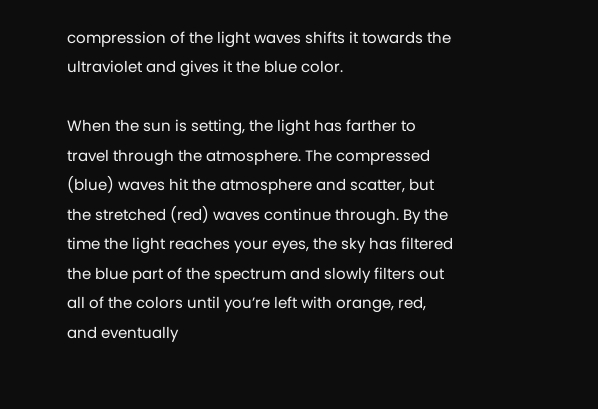compression of the light waves shifts it towards the ultraviolet and gives it the blue color.

When the sun is setting, the light has farther to travel through the atmosphere. The compressed (blue) waves hit the atmosphere and scatter, but the stretched (red) waves continue through. By the time the light reaches your eyes, the sky has filtered the blue part of the spectrum and slowly filters out all of the colors until you’re left with orange, red, and eventually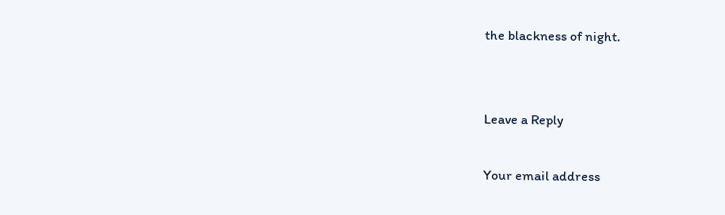the blackness of night.


Leave a Reply

Your email address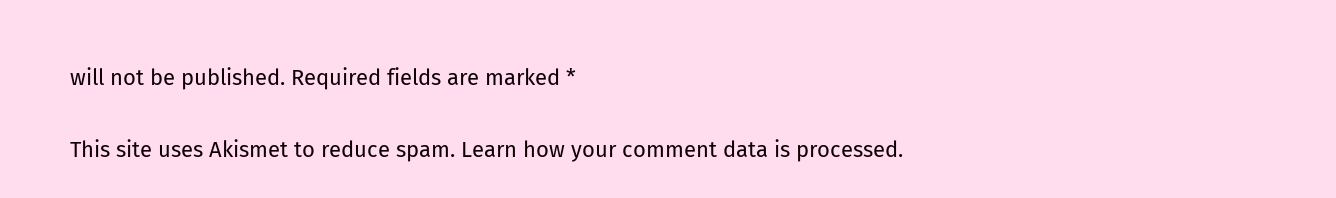will not be published. Required fields are marked *

This site uses Akismet to reduce spam. Learn how your comment data is processed.